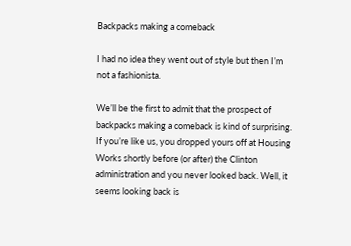Backpacks making a comeback

I had no idea they went out of style but then I’m not a fashionista.

We’ll be the first to admit that the prospect of backpacks making a comeback is kind of surprising. If you’re like us, you dropped yours off at Housing Works shortly before (or after) the Clinton administration and you never looked back. Well, it seems looking back is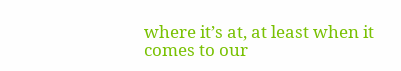where it’s at, at least when it comes to our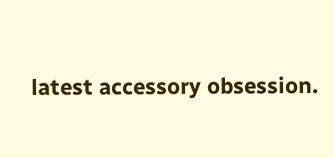latest accessory obsession.